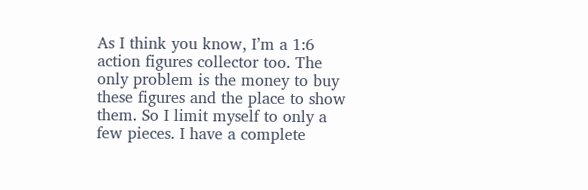As I think you know, I’m a 1:6 action figures collector too. The only problem is the money to buy these figures and the place to show them. So I limit myself to only a few pieces. I have a complete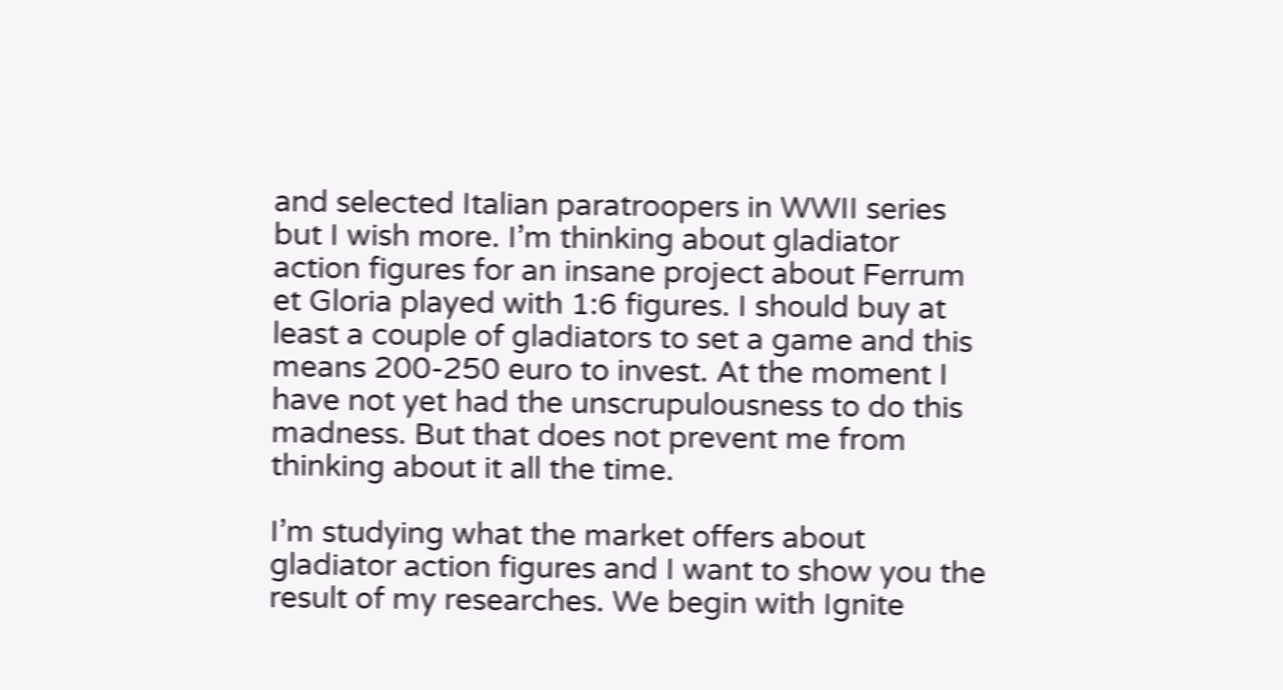and selected Italian paratroopers in WWII series but I wish more. I’m thinking about gladiator action figures for an insane project about Ferrum et Gloria played with 1:6 figures. I should buy at least a couple of gladiators to set a game and this means 200-250 euro to invest. At the moment I have not yet had the unscrupulousness to do this madness. But that does not prevent me from thinking about it all the time.

I’m studying what the market offers about gladiator action figures and I want to show you the result of my researches. We begin with Ignite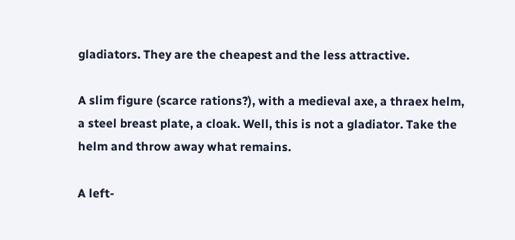gladiators. They are the cheapest and the less attractive.

A slim figure (scarce rations?), with a medieval axe, a thraex helm, a steel breast plate, a cloak. Well, this is not a gladiator. Take the helm and throw away what remains.

A left-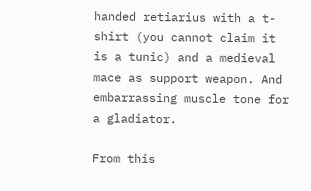handed retiarius with a t-shirt (you cannot claim it is a tunic) and a medieval mace as support weapon. And embarrassing muscle tone for a gladiator.

From this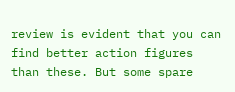review is evident that you can find better action figures than these. But some spare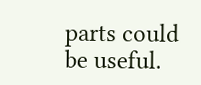parts could be useful.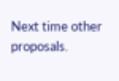Next time other proposals.